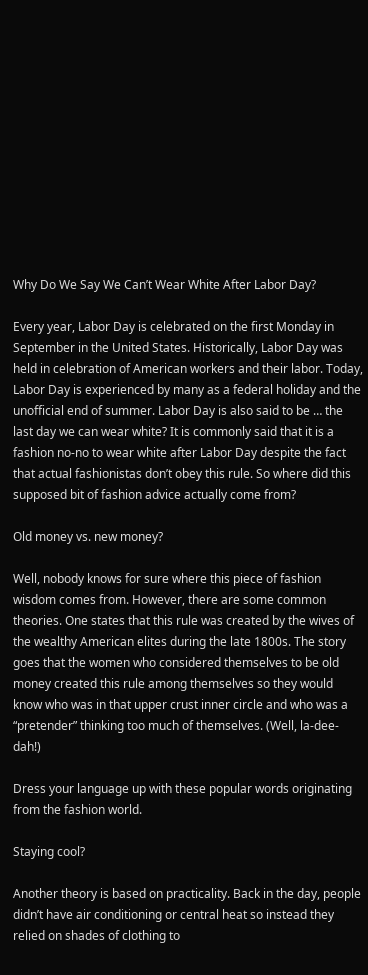Why Do We Say We Can’t Wear White After Labor Day?

Every year, Labor Day is celebrated on the first Monday in September in the United States. Historically, Labor Day was held in celebration of American workers and their labor. Today, Labor Day is experienced by many as a federal holiday and the unofficial end of summer. Labor Day is also said to be … the last day we can wear white? It is commonly said that it is a fashion no-no to wear white after Labor Day despite the fact that actual fashionistas don’t obey this rule. So where did this supposed bit of fashion advice actually come from?

Old money vs. new money?

Well, nobody knows for sure where this piece of fashion wisdom comes from. However, there are some common theories. One states that this rule was created by the wives of the wealthy American elites during the late 1800s. The story goes that the women who considered themselves to be old money created this rule among themselves so they would know who was in that upper crust inner circle and who was a “pretender” thinking too much of themselves. (Well, la-dee-dah!)

Dress your language up with these popular words originating from the fashion world.

Staying cool?

Another theory is based on practicality. Back in the day, people didn’t have air conditioning or central heat so instead they relied on shades of clothing to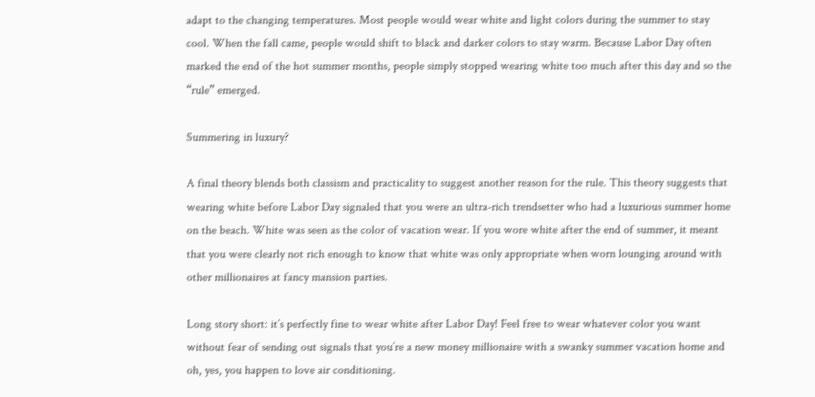adapt to the changing temperatures. Most people would wear white and light colors during the summer to stay cool. When the fall came, people would shift to black and darker colors to stay warm. Because Labor Day often marked the end of the hot summer months, people simply stopped wearing white too much after this day and so the “rule” emerged.

Summering in luxury?

A final theory blends both classism and practicality to suggest another reason for the rule. This theory suggests that wearing white before Labor Day signaled that you were an ultra-rich trendsetter who had a luxurious summer home on the beach. White was seen as the color of vacation wear. If you wore white after the end of summer, it meant that you were clearly not rich enough to know that white was only appropriate when worn lounging around with other millionaires at fancy mansion parties.

Long story short: it’s perfectly fine to wear white after Labor Day! Feel free to wear whatever color you want without fear of sending out signals that you’re a new money millionaire with a swanky summer vacation home and oh, yes, you happen to love air conditioning.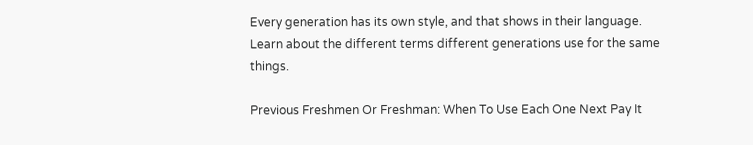Every generation has its own style, and that shows in their language. Learn about the different terms different generations use for the same things.

Previous Freshmen Or Freshman: When To Use Each One Next Pay It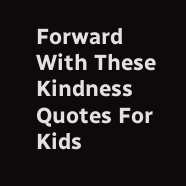Forward With These Kindness Quotes For Kids